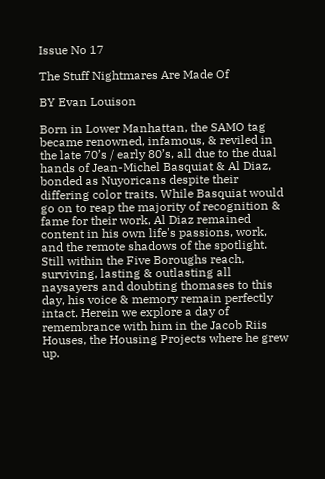Issue No 17

The Stuff Nightmares Are Made Of

BY Evan Louison

Born in Lower Manhattan, the SAMO tag became renowned, infamous, & reviled in the late 70’s / early 80’s, all due to the dual hands of Jean-Michel Basquiat & Al Diaz, bonded as Nuyoricans despite their differing color traits. While Basquiat would go on to reap the majority of recognition & fame for their work, Al Diaz remained content in his own life's passions, work, and the remote shadows of the spotlight. Still within the Five Boroughs reach, surviving, lasting & outlasting all naysayers and doubting thomases to this day, his voice & memory remain perfectly intact. Herein we explore a day of remembrance with him in the Jacob Riis Houses, the Housing Projects where he grew up.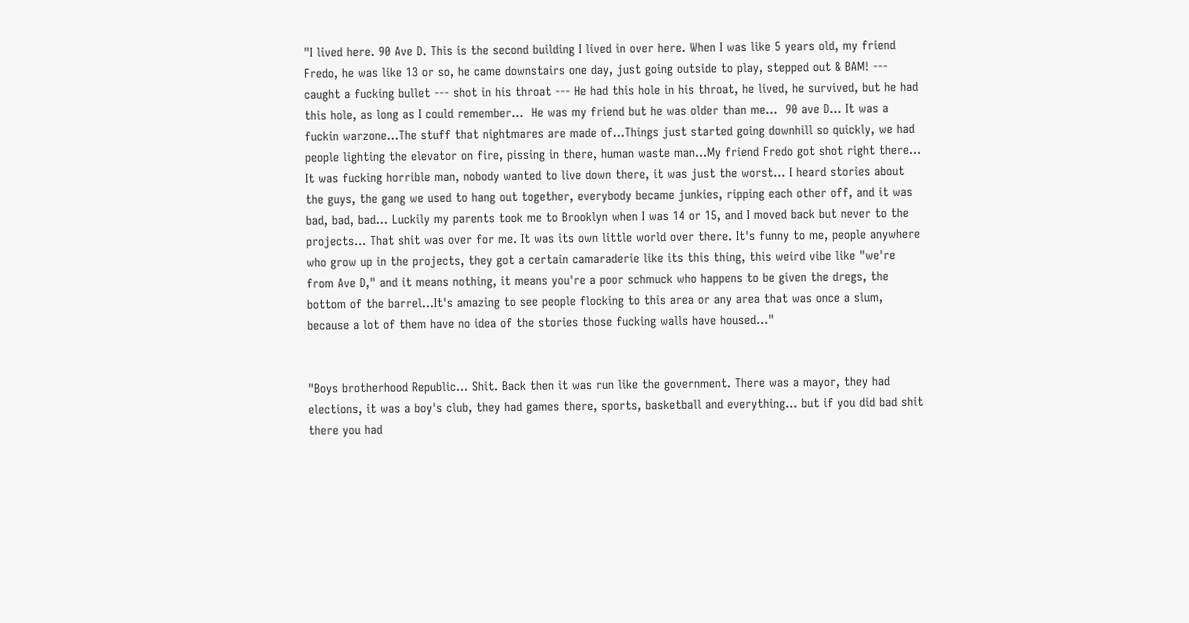"I lived here. 90 Ave D. This is the second building I lived in over here. When I was like 5 years old, my friend Fredo, he was like 13 or so, he came downstairs one day, just going outside to play, stepped out & BAM! --- caught a fucking bullet --- shot in his throat --- He had this hole in his throat, he lived, he survived, but he had this hole, as long as I could remember...  He was my friend but he was older than me…  90 ave D… It was a fuckin warzone…The stuff that nightmares are made of…Things just started going downhill so quickly, we had people lighting the elevator on fire, pissing in there, human waste man…My friend Fredo got shot right there… It was fucking horrible man, nobody wanted to live down there, it was just the worst… I heard stories about the guys, the gang we used to hang out together, everybody became junkies, ripping each other off, and it was bad, bad, bad… Luckily my parents took me to Brooklyn when I was 14 or 15, and I moved back but never to the projects… That shit was over for me. It was its own little world over there. It's funny to me, people anywhere who grow up in the projects, they got a certain camaraderie like its this thing, this weird vibe like "we're from Ave D," and it means nothing, it means you're a poor schmuck who happens to be given the dregs, the bottom of the barrel…It's amazing to see people flocking to this area or any area that was once a slum, because a lot of them have no idea of the stories those fucking walls have housed…"


"Boys brotherhood Republic... Shit. Back then it was run like the government. There was a mayor, they had elections, it was a boy's club, they had games there, sports, basketball and everything… but if you did bad shit there you had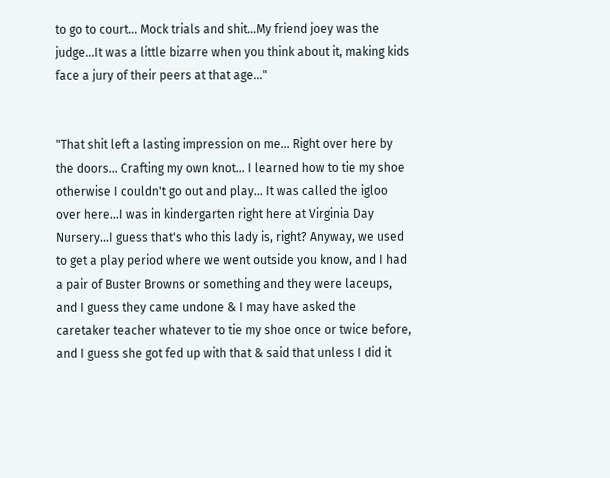to go to court... Mock trials and shit…My friend joey was the judge...It was a little bizarre when you think about it, making kids face a jury of their peers at that age…"


"That shit left a lasting impression on me... Right over here by the doors... Crafting my own knot... I learned how to tie my shoe otherwise I couldn't go out and play... It was called the igloo over here…I was in kindergarten right here at Virginia Day Nursery…I guess that's who this lady is, right? Anyway, we used to get a play period where we went outside you know, and I had a pair of Buster Browns or something and they were laceups, and I guess they came undone & I may have asked the caretaker teacher whatever to tie my shoe once or twice before, and I guess she got fed up with that & said that unless I did it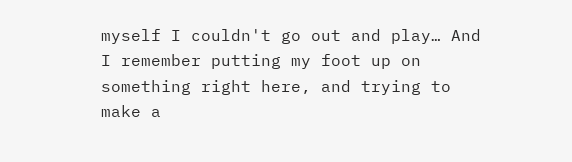myself I couldn't go out and play… And I remember putting my foot up on something right here, and trying to make a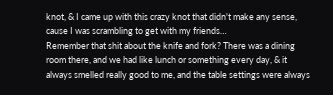knot, & I came up with this crazy knot that didn't make any sense, cause I was scrambling to get with my friends…
Remember that shit about the knife and fork? There was a dining room there, and we had like lunch or something every day, & it always smelled really good to me, and the table settings were always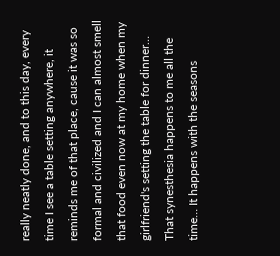really neatly done, and to this day, every time I see a table setting anywhere, it reminds me of that place, cause it was so formal and civilized and I can almost smell that food even now at my home when my girlfriend's setting the table for dinner… That synesthesia happens to me all the time… It happens with the seasons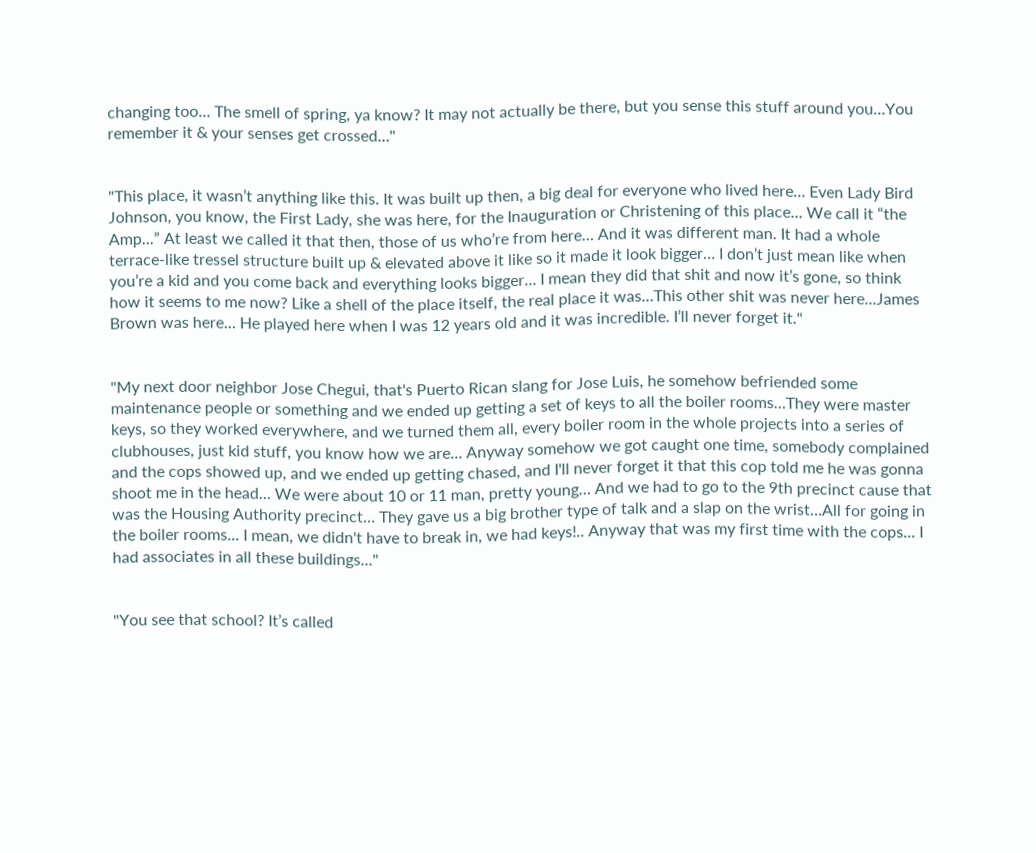changing too… The smell of spring, ya know? It may not actually be there, but you sense this stuff around you…You remember it & your senses get crossed…"


"This place, it wasn’t anything like this. It was built up then, a big deal for everyone who lived here… Even Lady Bird Johnson, you know, the First Lady, she was here, for the Inauguration or Christening of this place… We call it “the Amp...” At least we called it that then, those of us who’re from here… And it was different man. It had a whole terrace-like tressel structure built up & elevated above it like so it made it look bigger… I don’t just mean like when you’re a kid and you come back and everything looks bigger… I mean they did that shit and now it’s gone, so think how it seems to me now? Like a shell of the place itself, the real place it was…This other shit was never here...James Brown was here… He played here when I was 12 years old and it was incredible. I’ll never forget it."


"My next door neighbor Jose Chegui, that's Puerto Rican slang for Jose Luis, he somehow befriended some maintenance people or something and we ended up getting a set of keys to all the boiler rooms…They were master keys, so they worked everywhere, and we turned them all, every boiler room in the whole projects into a series of clubhouses, just kid stuff, you know how we are… Anyway somehow we got caught one time, somebody complained and the cops showed up, and we ended up getting chased, and I'll never forget it that this cop told me he was gonna shoot me in the head… We were about 10 or 11 man, pretty young… And we had to go to the 9th precinct cause that was the Housing Authority precinct… They gave us a big brother type of talk and a slap on the wrist…All for going in the boiler rooms... I mean, we didn't have to break in, we had keys!.. Anyway that was my first time with the cops... I had associates in all these buildings..."


"You see that school? It’s called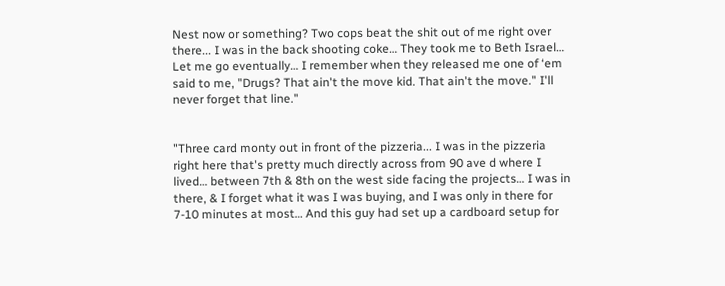Nest now or something? Two cops beat the shit out of me right over there... I was in the back shooting coke… They took me to Beth Israel… Let me go eventually… I remember when they released me one of ‘em said to me, "Drugs? That ain't the move kid. That ain't the move." I'll never forget that line."


"Three card monty out in front of the pizzeria... I was in the pizzeria right here that's pretty much directly across from 90 ave d where I lived… between 7th & 8th on the west side facing the projects… I was in there, & I forget what it was I was buying, and I was only in there for 7-10 minutes at most… And this guy had set up a cardboard setup for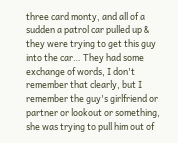three card monty, and all of a sudden a patrol car pulled up & they were trying to get this guy into the car… They had some exchange of words, I don't remember that clearly, but I remember the guy's girlfriend or partner or lookout or something, she was trying to pull him out of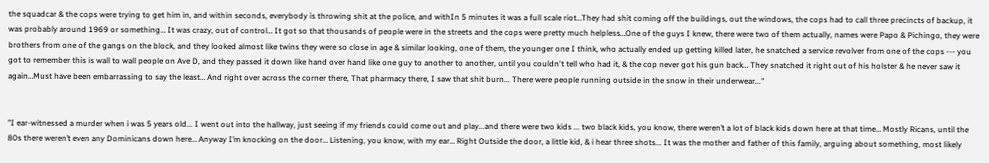the squadcar & the cops were trying to get him in, and within seconds, everybody is throwing shit at the police, and withIn 5 minutes it was a full scale riot…They had shit coming off the buildings, out the windows, the cops had to call three precincts of backup, it was probably around 1969 or something… It was crazy, out of control… It got so that thousands of people were in the streets and the cops were pretty much helpless…One of the guys I knew, there were two of them actually, names were Papo & Pichingo, they were brothers from one of the gangs on the block, and they looked almost like twins they were so close in age & similar looking, one of them, the younger one I think, who actually ended up getting killed later, he snatched a service revolver from one of the cops --- you got to remember this is wall to wall people on Ave D, and they passed it down like hand over hand like one guy to another to another, until you couldn't tell who had it, & the cop never got his gun back… They snatched it right out of his holster & he never saw it again…Must have been embarrassing to say the least… And right over across the corner there, That pharmacy there, I saw that shit burn... There were people running outside in the snow in their underwear..."


"I ear-witnessed a murder when i was 5 years old... I went out into the hallway, just seeing if my friends could come out and play...and there were two kids ... two black kids, you know, there weren’t a lot of black kids down here at that time… Mostly Ricans, until the 80s there weren’t even any Dominicans down here… Anyway I’m knocking on the door… Listening, you know, with my ear… Right Outside the door, a little kid, & i hear three shots... It was the mother and father of this family, arguing about something, most likely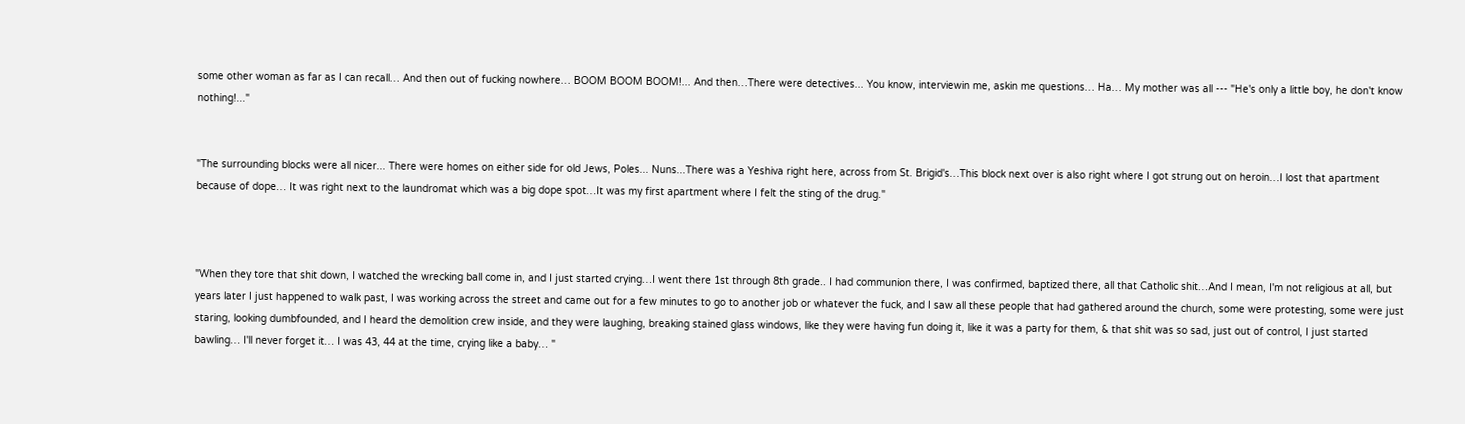some other woman as far as I can recall… And then out of fucking nowhere… BOOM BOOM BOOM!... And then…There were detectives... You know, interviewin me, askin me questions… Ha… My mother was all --- "He's only a little boy, he don't know nothing!..."


"The surrounding blocks were all nicer... There were homes on either side for old Jews, Poles... Nuns...There was a Yeshiva right here, across from St. Brigid's…This block next over is also right where I got strung out on heroin…I lost that apartment because of dope… It was right next to the laundromat which was a big dope spot…It was my first apartment where I felt the sting of the drug."



"When they tore that shit down, I watched the wrecking ball come in, and I just started crying…I went there 1st through 8th grade.. I had communion there, I was confirmed, baptized there, all that Catholic shit…And I mean, I'm not religious at all, but years later I just happened to walk past, I was working across the street and came out for a few minutes to go to another job or whatever the fuck, and I saw all these people that had gathered around the church, some were protesting, some were just staring, looking dumbfounded, and I heard the demolition crew inside, and they were laughing, breaking stained glass windows, like they were having fun doing it, like it was a party for them, & that shit was so sad, just out of control, I just started bawling… I'll never forget it… I was 43, 44 at the time, crying like a baby… "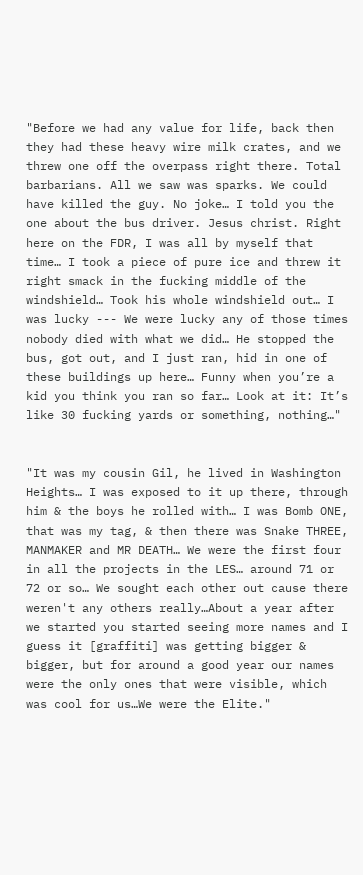"Before we had any value for life, back then they had these heavy wire milk crates, and we threw one off the overpass right there. Total barbarians. All we saw was sparks. We could have killed the guy. No joke… I told you the one about the bus driver. Jesus christ. Right here on the FDR, I was all by myself that time… I took a piece of pure ice and threw it right smack in the fucking middle of the windshield… Took his whole windshield out… I was lucky --- We were lucky any of those times nobody died with what we did… He stopped the bus, got out, and I just ran, hid in one of these buildings up here… Funny when you’re a kid you think you ran so far… Look at it: It’s like 30 fucking yards or something, nothing…"


"It was my cousin Gil, he lived in Washington Heights… I was exposed to it up there, through him & the boys he rolled with… I was Bomb ONE, that was my tag, & then there was Snake THREE, MANMAKER and MR DEATH… We were the first four in all the projects in the LES… around 71 or 72 or so… We sought each other out cause there weren't any others really…About a year after we started you started seeing more names and I guess it [graffiti] was getting bigger & bigger, but for around a good year our names were the only ones that were visible, which was cool for us…We were the Elite."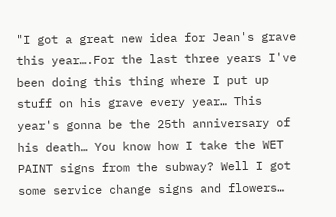"I got a great new idea for Jean's grave this year….For the last three years I've been doing this thing where I put up stuff on his grave every year… This year's gonna be the 25th anniversary of his death… You know how I take the WET PAINT signs from the subway? Well I got some service change signs and flowers…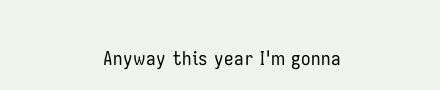Anyway this year I'm gonna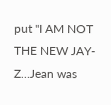put "I AM NOT THE NEW JAY-Z…Jean was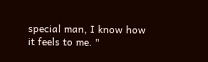special man, I know how it feels to me. "